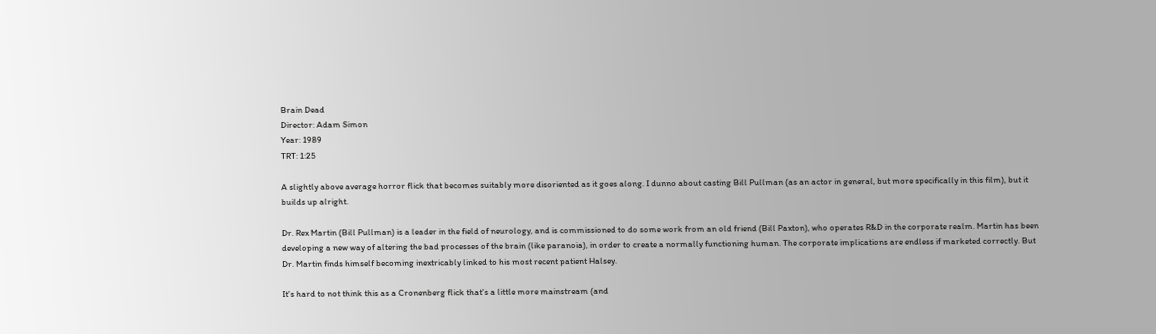Brain Dead
Director: Adam Simon
Year: 1989
TRT: 1:25

A slightly above average horror flick that becomes suitably more disoriented as it goes along. I dunno about casting Bill Pullman (as an actor in general, but more specifically in this film), but it builds up alright.

Dr. Rex Martin (Bill Pullman) is a leader in the field of neurology, and is commissioned to do some work from an old friend (Bill Paxton), who operates R&D in the corporate realm. Martin has been developing a new way of altering the bad processes of the brain (like paranoia), in order to create a normally functioning human. The corporate implications are endless if marketed correctly. But Dr. Martin finds himself becoming inextricably linked to his most recent patient Halsey.

It's hard to not think this as a Cronenberg flick that's a little more mainstream (and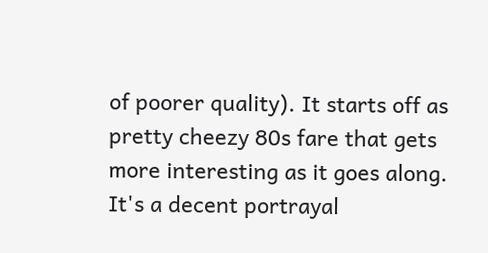of poorer quality). It starts off as pretty cheezy 80s fare that gets more interesting as it goes along. It's a decent portrayal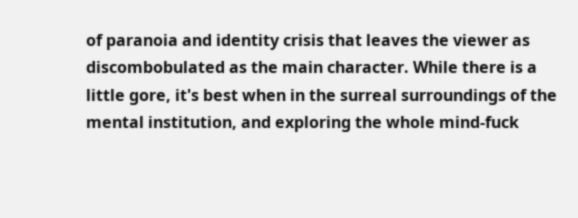of paranoia and identity crisis that leaves the viewer as discombobulated as the main character. While there is a little gore, it's best when in the surreal surroundings of the mental institution, and exploring the whole mind-fuck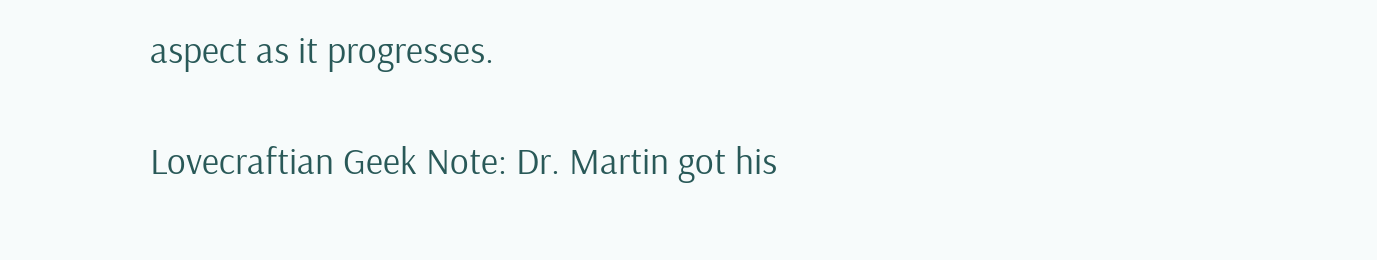aspect as it progresses.

Lovecraftian Geek Note: Dr. Martin got his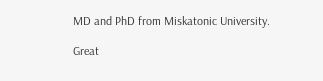MD and PhD from Miskatonic University.

Great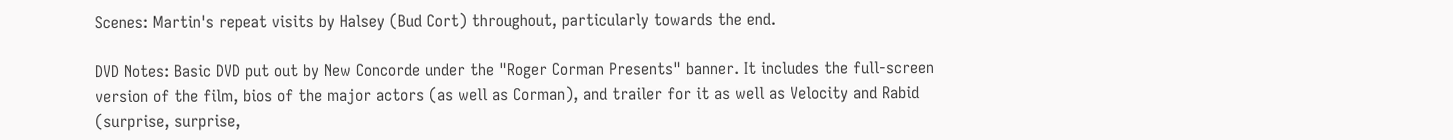Scenes: Martin's repeat visits by Halsey (Bud Cort) throughout, particularly towards the end.

DVD Notes: Basic DVD put out by New Concorde under the "Roger Corman Presents" banner. It includes the full-screen version of the film, bios of the major actors (as well as Corman), and trailer for it as well as Velocity and Rabid (surprise, surprise,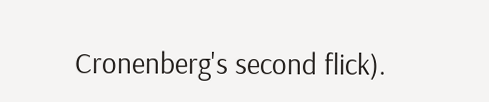Cronenberg's second flick).